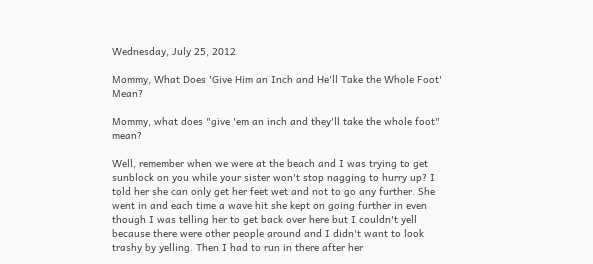Wednesday, July 25, 2012

Mommy, What Does 'Give Him an Inch and He'll Take the Whole Foot' Mean?

Mommy, what does "give 'em an inch and they'll take the whole foot" mean?

Well, remember when we were at the beach and I was trying to get sunblock on you while your sister won't stop nagging to hurry up? I told her she can only get her feet wet and not to go any further. She went in and each time a wave hit she kept on going further in even though I was telling her to get back over here but I couldn't yell because there were other people around and I didn't want to look trashy by yelling. Then I had to run in there after her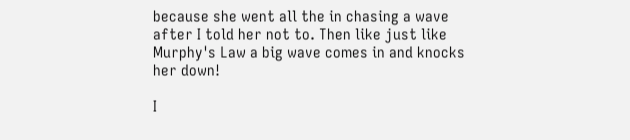because she went all the in chasing a wave after I told her not to. Then like just like Murphy's Law a big wave comes in and knocks her down!

I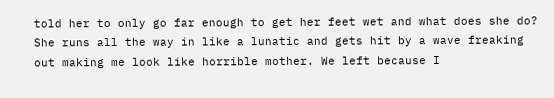told her to only go far enough to get her feet wet and what does she do? She runs all the way in like a lunatic and gets hit by a wave freaking out making me look like horrible mother. We left because I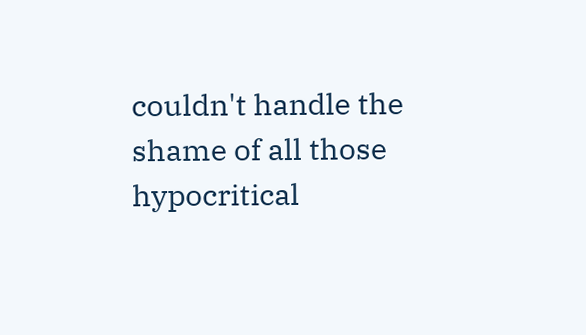couldn't handle the shame of all those hypocritical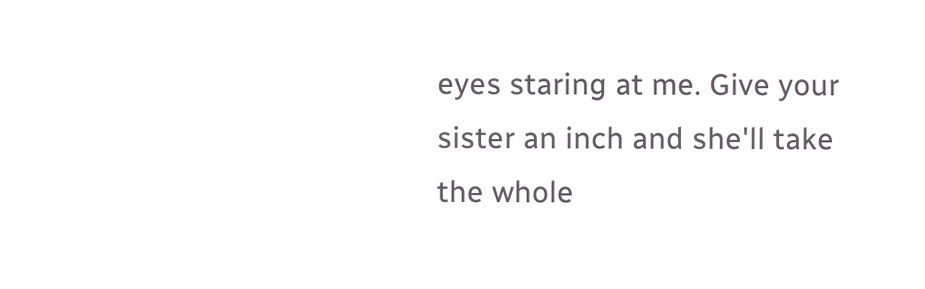eyes staring at me. Give your sister an inch and she'll take the whole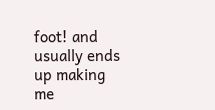foot! and usually ends up making me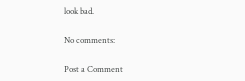look bad.

No comments:

Post a Comment